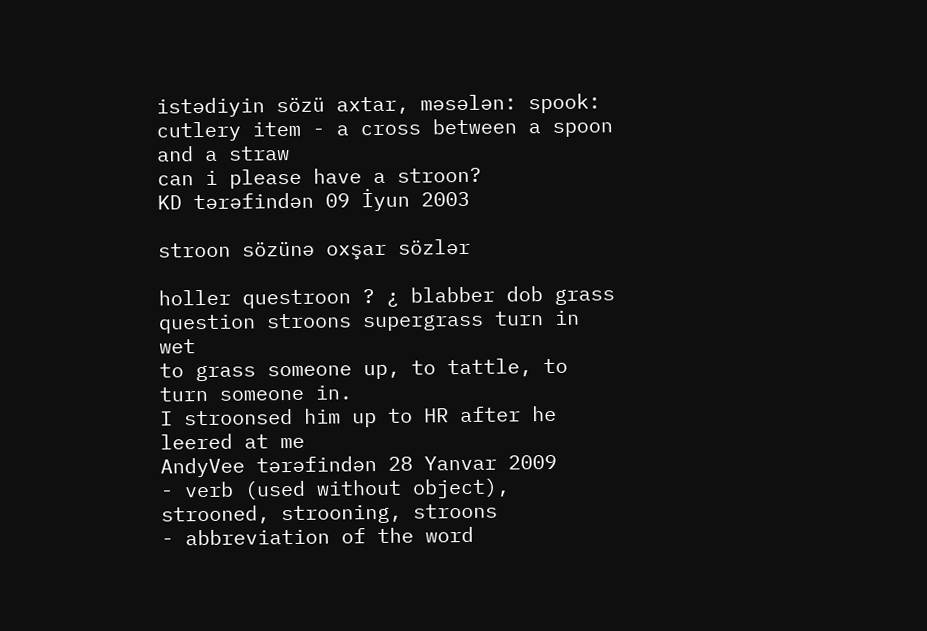istədiyin sözü axtar, məsələn: spook:
cutlery item - a cross between a spoon and a straw
can i please have a stroon?
KD tərəfindən 09 İyun 2003

stroon sözünə oxşar sözlər

holler questroon ? ¿ blabber dob grass question stroons supergrass turn in wet
to grass someone up, to tattle, to turn someone in.
I stroonsed him up to HR after he leered at me
AndyVee tərəfindən 28 Yanvar 2009
- verb (used without object), strooned, strooning, stroons
- abbreviation of the word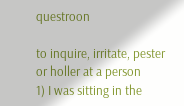questroon

to inquire, irritate, pester or holler at a person
1) I was sitting in the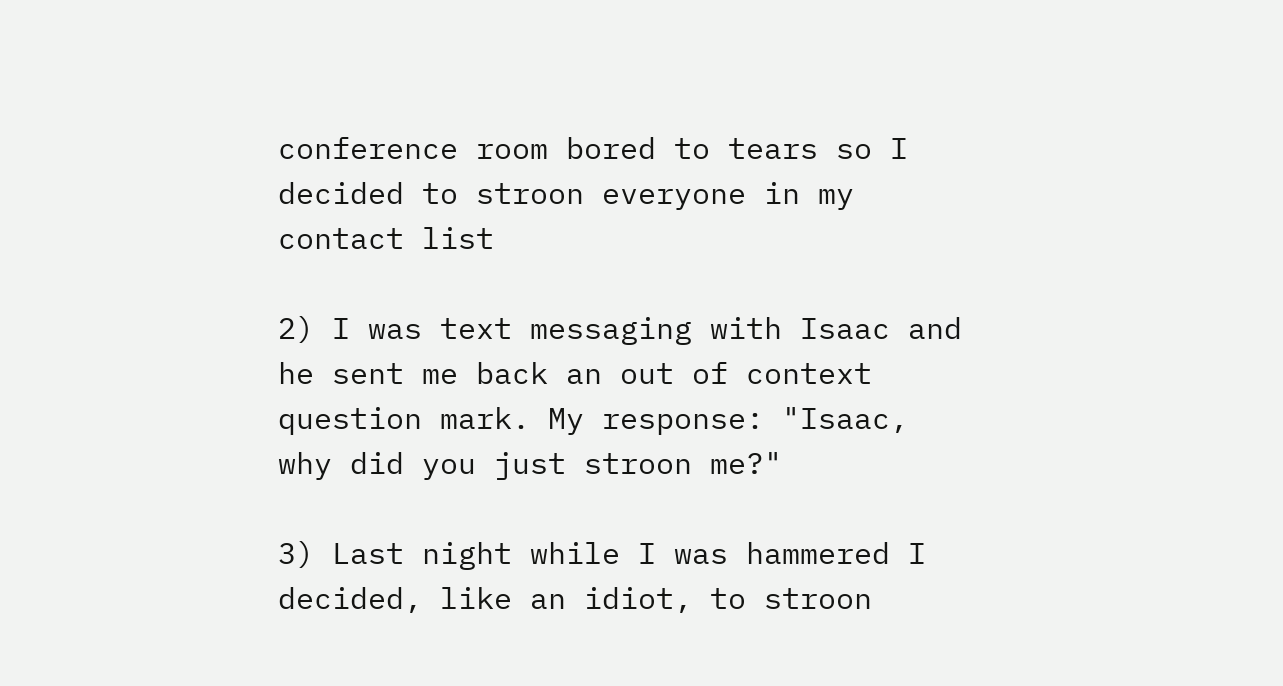conference room bored to tears so I decided to stroon everyone in my contact list

2) I was text messaging with Isaac and he sent me back an out of context question mark. My response: "Isaac, why did you just stroon me?"

3) Last night while I was hammered I decided, like an idiot, to stroon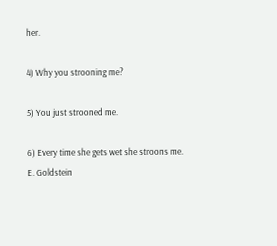her.

4) Why you strooning me?

5) You just strooned me.

6) Every time she gets wet she stroons me.
E. Goldstein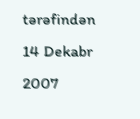tərəfindən 14 Dekabr 2007